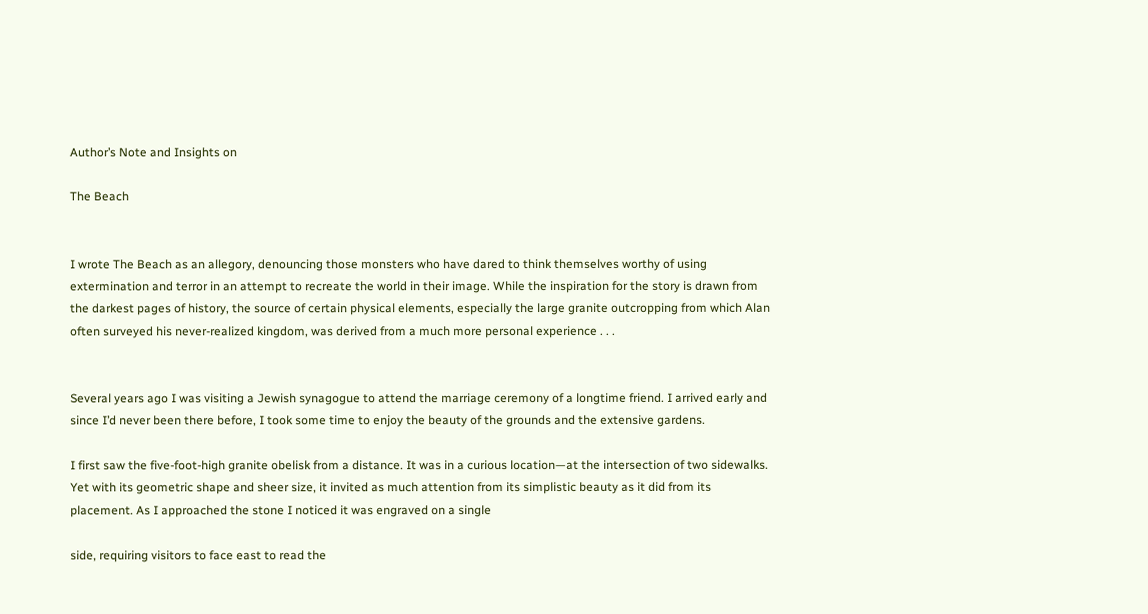Author’s Note and Insights on

The Beach


I wrote The Beach as an allegory, denouncing those monsters who have dared to think themselves worthy of using extermination and terror in an attempt to recreate the world in their image. While the inspiration for the story is drawn from the darkest pages of history, the source of certain physical elements, especially the large granite outcropping from which Alan often surveyed his never-realized kingdom, was derived from a much more personal experience . . .


Several years ago I was visiting a Jewish synagogue to attend the marriage ceremony of a longtime friend. I arrived early and since I’d never been there before, I took some time to enjoy the beauty of the grounds and the extensive gardens.

I first saw the five-foot-high granite obelisk from a distance. It was in a curious location—at the intersection of two sidewalks. Yet with its geometric shape and sheer size, it invited as much attention from its simplistic beauty as it did from its placement. As I approached the stone I noticed it was engraved on a single

side, requiring visitors to face east to read the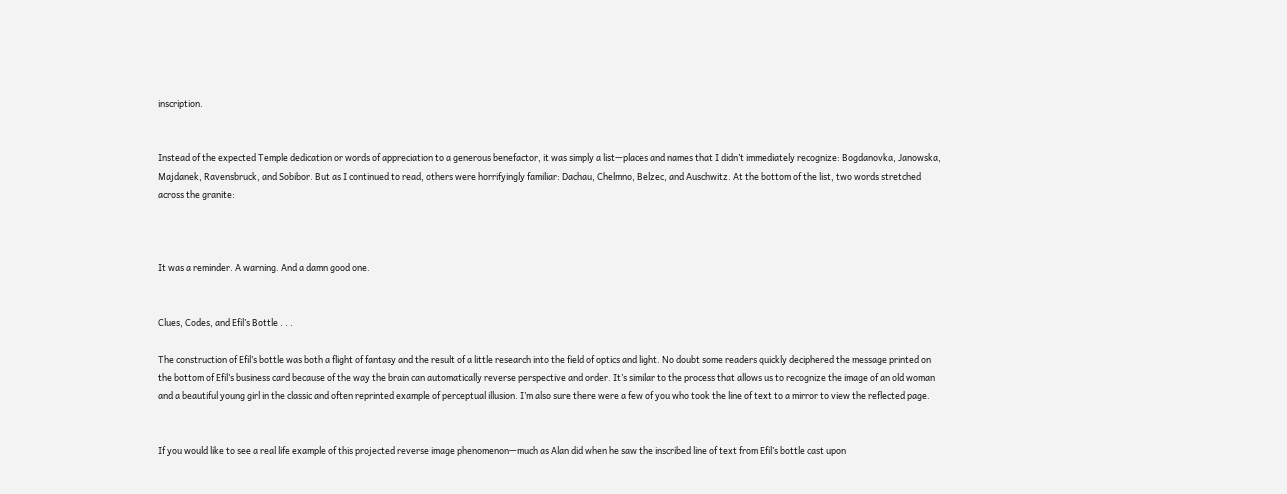inscription.


Instead of the expected Temple dedication or words of appreciation to a generous benefactor, it was simply a list—places and names that I didn’t immediately recognize: Bogdanovka, Janowska, Majdanek, Ravensbruck, and Sobibor. But as I continued to read, others were horrifyingly familiar: Dachau, Chelmno, Belzec, and Auschwitz. At the bottom of the list, two words stretched across the granite:



It was a reminder. A warning. And a damn good one.


Clues, Codes, and Efil’s Bottle . . .

The construction of Efil’s bottle was both a flight of fantasy and the result of a little research into the field of optics and light. No doubt some readers quickly deciphered the message printed on the bottom of Efil’s business card because of the way the brain can automatically reverse perspective and order. It’s similar to the process that allows us to recognize the image of an old woman and a beautiful young girl in the classic and often reprinted example of perceptual illusion. I’m also sure there were a few of you who took the line of text to a mirror to view the reflected page.


If you would like to see a real life example of this projected reverse image phenomenon—much as Alan did when he saw the inscribed line of text from Efil’s bottle cast upon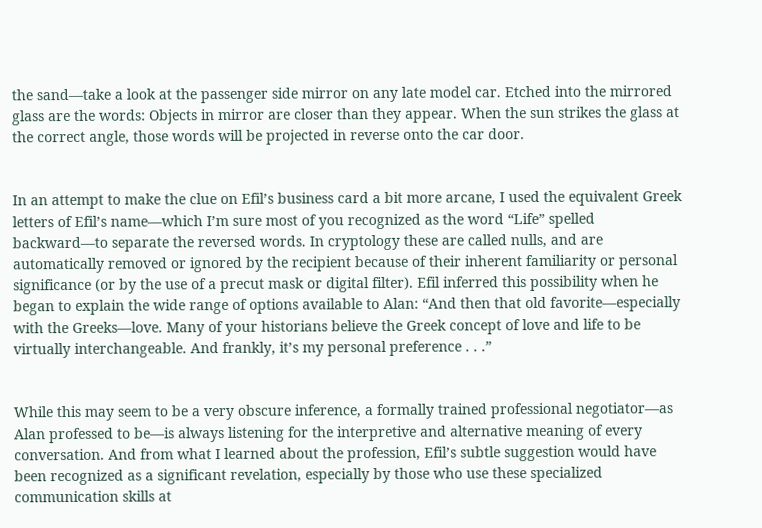the sand—take a look at the passenger side mirror on any late model car. Etched into the mirrored glass are the words: Objects in mirror are closer than they appear. When the sun strikes the glass at the correct angle, those words will be projected in reverse onto the car door.


In an attempt to make the clue on Efil’s business card a bit more arcane, I used the equivalent Greek letters of Efil’s name—which I’m sure most of you recognized as the word “Life” spelled backward—to separate the reversed words. In cryptology these are called nulls, and are automatically removed or ignored by the recipient because of their inherent familiarity or personal significance (or by the use of a precut mask or digital filter). Efil inferred this possibility when he began to explain the wide range of options available to Alan: “And then that old favorite—especially with the Greeks—love. Many of your historians believe the Greek concept of love and life to be virtually interchangeable. And frankly, it’s my personal preference . . .”


While this may seem to be a very obscure inference, a formally trained professional negotiator—as Alan professed to be—is always listening for the interpretive and alternative meaning of every conversation. And from what I learned about the profession, Efil’s subtle suggestion would have been recognized as a significant revelation, especially by those who use these specialized communication skills at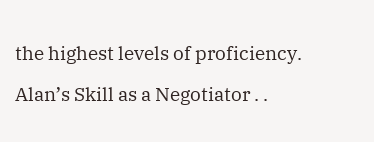the highest levels of proficiency.

Alan’s Skill as a Negotiator . .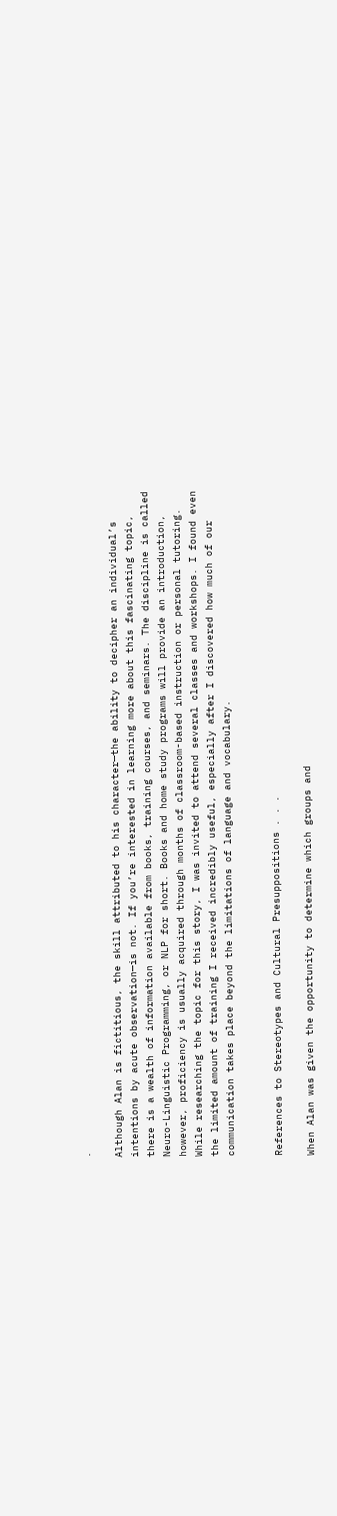.

Although Alan is fictitious, the skill attributed to his character—the ability to decipher an individual’s intentions by acute observation—is not. If you’re interested in learning more about this fascinating topic, there is a wealth of information available from books, training courses, and seminars. The discipline is called Neuro-Linguistic Programming, or NLP for short. Books and home study programs will provide an introduction, however, proficiency is usually acquired through months of classroom-based instruction or personal tutoring. While researching the topic for this story, I was invited to attend several classes and workshops. I found even the limited amount of training I received incredibly useful, especially after I discovered how much of our communication takes place beyond the limitations of language and vocabulary.


References to Stereotypes and Cultural Presuppositions . . .

When Alan was given the opportunity to determine which groups and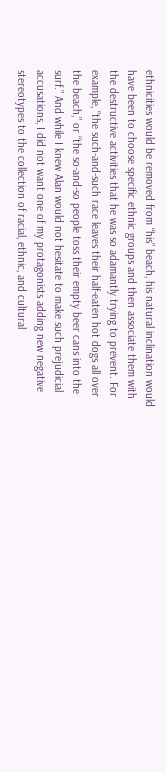ethnicities would be removed from “his” beach, his natural inclination would have been to choose specific ethnic groups and then associate them with the destructive activities that he was so adamantly trying to prevent. For example, “the such-and-such race leaves their half-eaten hot dogs all over the beach,” or “the so-and-so people toss their empty beer cans into the surf.” And while I knew Alan would not hesitate to make such prejudicial accusations, I did not want one of my protagonists adding new negative stereotypes to the collection of racial, ethnic, and cultural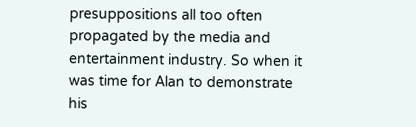presuppositions all too often propagated by the media and entertainment industry. So when it was time for Alan to demonstrate his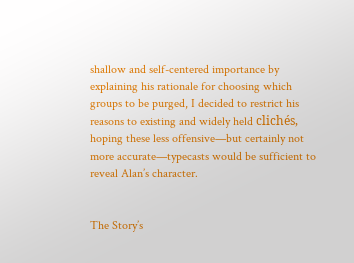shallow and self-centered importance by explaining his rationale for choosing which groups to be purged, I decided to restrict his reasons to existing and widely held clichés, hoping these less offensive—but certainly not more accurate—typecasts would be sufficient to reveal Alan’s character.


The Story’s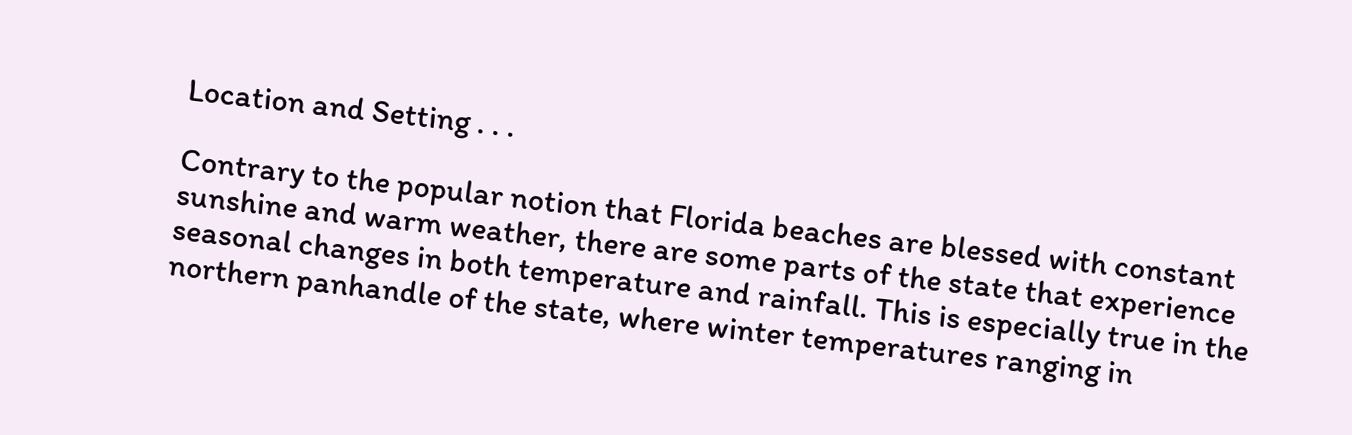Location and Setting . . .

Contrary to the popular notion that Florida beaches are blessed with constant sunshine and warm weather, there are some parts of the state that experience seasonal changes in both temperature and rainfall. This is especially true in the northern panhandle of the state, where winter temperatures ranging in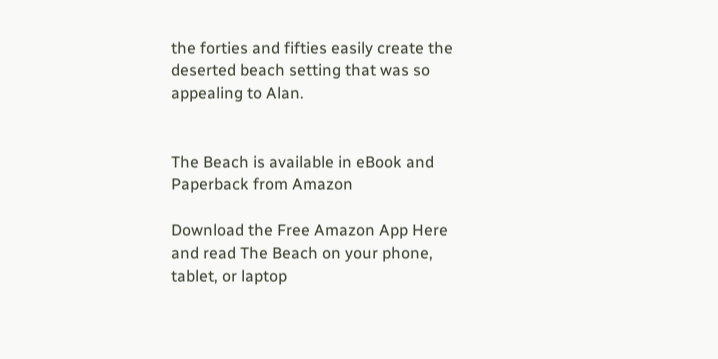the forties and fifties easily create the deserted beach setting that was so appealing to Alan.


The Beach is available in eBook and Paperback from Amazon

Download the Free Amazon App Here and read The Beach on your phone, tablet, or laptop